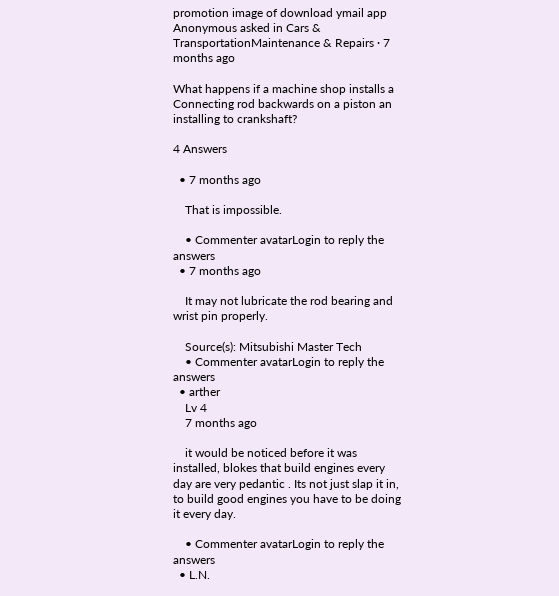promotion image of download ymail app
Anonymous asked in Cars & TransportationMaintenance & Repairs · 7 months ago

What happens if a machine shop installs a Connecting rod backwards on a piston an installing to crankshaft?

4 Answers

  • 7 months ago

    That is impossible.

    • Commenter avatarLogin to reply the answers
  • 7 months ago

    It may not lubricate the rod bearing and wrist pin properly.

    Source(s): Mitsubishi Master Tech
    • Commenter avatarLogin to reply the answers
  • arther
    Lv 4
    7 months ago

    it would be noticed before it was installed, blokes that build engines every day are very pedantic . Its not just slap it in, to build good engines you have to be doing it every day.

    • Commenter avatarLogin to reply the answers
  • L.N.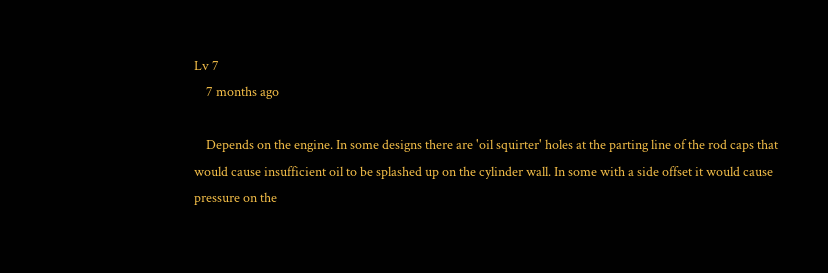Lv 7
    7 months ago

    Depends on the engine. In some designs there are 'oil squirter' holes at the parting line of the rod caps that would cause insufficient oil to be splashed up on the cylinder wall. In some with a side offset it would cause pressure on the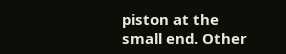piston at the small end. Other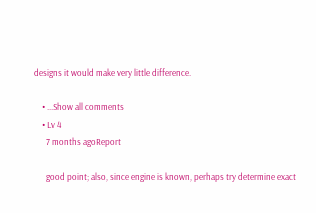designs it would make very little difference.

    • ...Show all comments
    • Lv 4
      7 months agoReport

      good point; also, since engine is known, perhaps try determine exact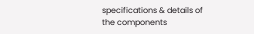specifications & details of the components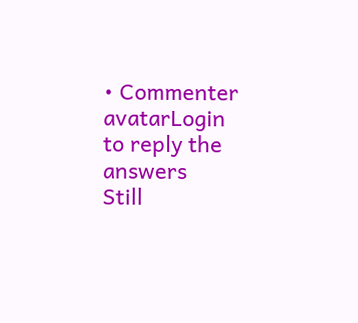• Commenter avatarLogin to reply the answers
Still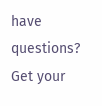have questions? Get your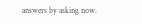answers by asking now.